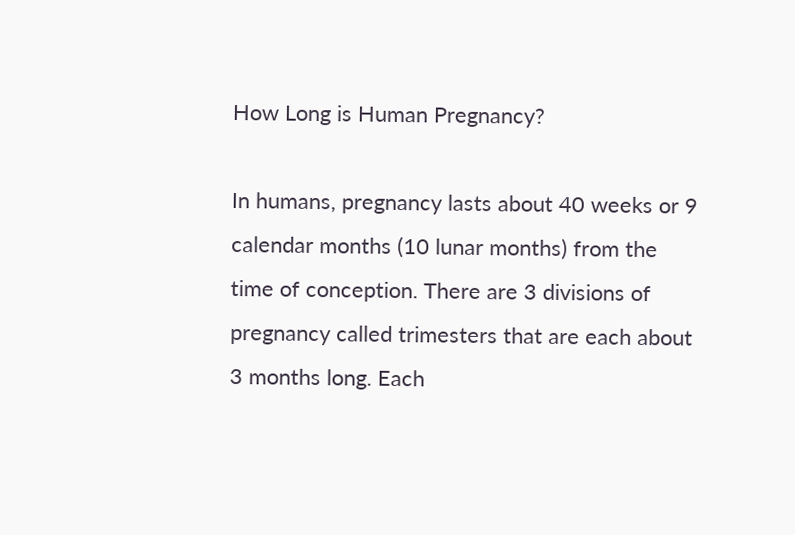How Long is Human Pregnancy?

In humans, pregnancy lasts about 40 weeks or 9 calendar months (10 lunar months) from the time of conception. There are 3 divisions of pregnancy called trimesters that are each about 3 months long. Each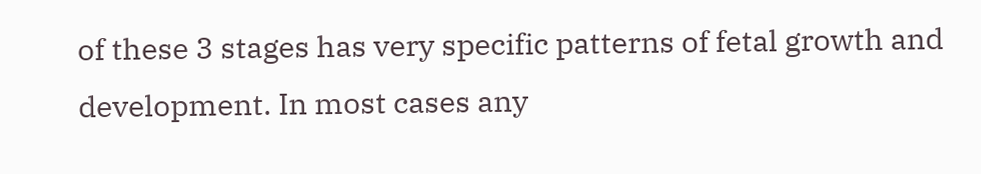of these 3 stages has very specific patterns of fetal growth and development. In most cases any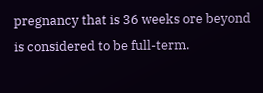pregnancy that is 36 weeks ore beyond is considered to be full-term.